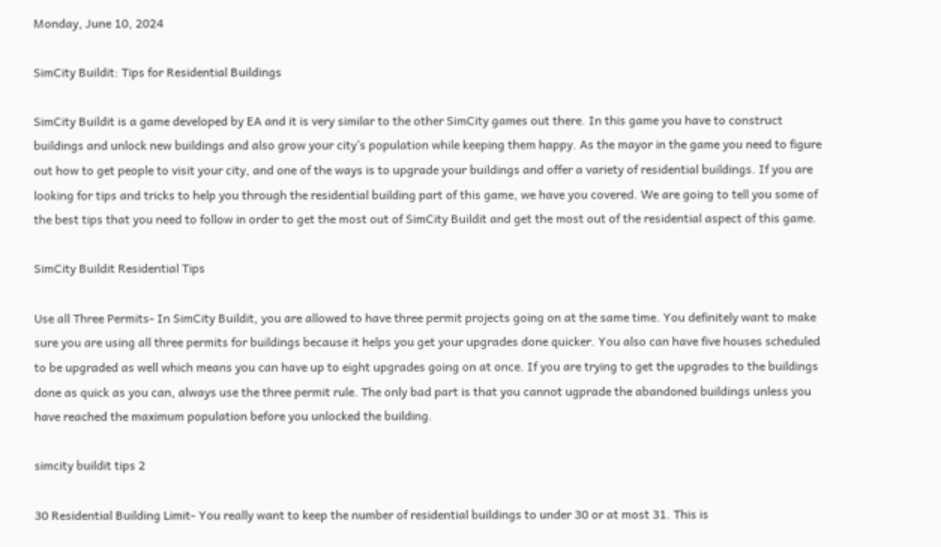Monday, June 10, 2024

SimCity Buildit: Tips for Residential Buildings

SimCity Buildit is a game developed by EA and it is very similar to the other SimCity games out there. In this game you have to construct buildings and unlock new buildings and also grow your city’s population while keeping them happy. As the mayor in the game you need to figure out how to get people to visit your city, and one of the ways is to upgrade your buildings and offer a variety of residential buildings. If you are looking for tips and tricks to help you through the residential building part of this game, we have you covered. We are going to tell you some of the best tips that you need to follow in order to get the most out of SimCity Buildit and get the most out of the residential aspect of this game.

SimCity Buildit Residential Tips

Use all Three Permits- In SimCity Buildit, you are allowed to have three permit projects going on at the same time. You definitely want to make sure you are using all three permits for buildings because it helps you get your upgrades done quicker. You also can have five houses scheduled to be upgraded as well which means you can have up to eight upgrades going on at once. If you are trying to get the upgrades to the buildings done as quick as you can, always use the three permit rule. The only bad part is that you cannot ugprade the abandoned buildings unless you have reached the maximum population before you unlocked the building.

simcity buildit tips 2

30 Residential Building Limit- You really want to keep the number of residential buildings to under 30 or at most 31. This is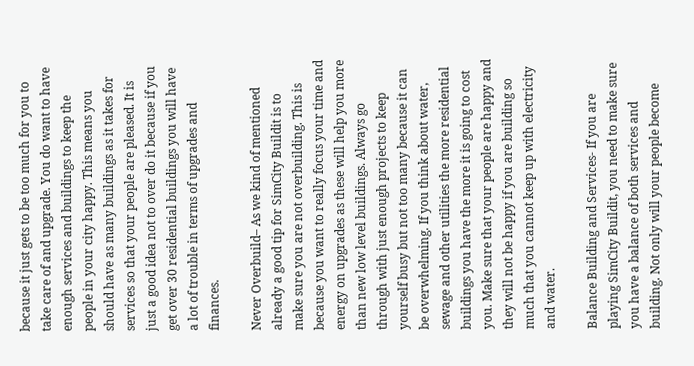because it just gets to be too much for you to take care of and upgrade. You do want to have enough services and buildings to keep the people in your city happy. This means you should have as many buildings as it takes for services so that your people are pleased. It is just a good idea not to over do it because if you get over 30 residential buildings you will have a lot of trouble in terms of upgrades and finances.

Never Overbuild– As we kind of mentioned already a good tip for SimCity Buildit is to make sure you are not overbuilding. This is because you want to really focus your time and energy on upgrades as these will help you more than new low level buildings. Always go through with just enough projects to keep yourself busy but not too many because it can be overwhelming. If you think about water, sewage and other utilities the more residential buildings you have the more it is going to cost you. Make sure that your people are happy and they will not be happy if you are building so much that you cannot keep up with electricity and water.

Balance Building and Services- If you are playing SimCity Buildit, you need to make sure you have a balance of both services and building. Not only will your people become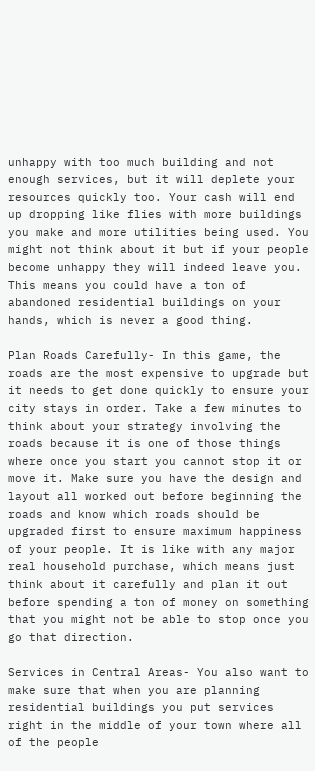unhappy with too much building and not enough services, but it will deplete your resources quickly too. Your cash will end up dropping like flies with more buildings you make and more utilities being used. You might not think about it but if your people become unhappy they will indeed leave you. This means you could have a ton of abandoned residential buildings on your hands, which is never a good thing.

Plan Roads Carefully- In this game, the roads are the most expensive to upgrade but it needs to get done quickly to ensure your city stays in order. Take a few minutes to think about your strategy involving the roads because it is one of those things where once you start you cannot stop it or move it. Make sure you have the design and layout all worked out before beginning the roads and know which roads should be upgraded first to ensure maximum happiness of your people. It is like with any major real household purchase, which means just think about it carefully and plan it out before spending a ton of money on something that you might not be able to stop once you go that direction.

Services in Central Areas- You also want to make sure that when you are planning residential buildings you put services right in the middle of your town where all of the people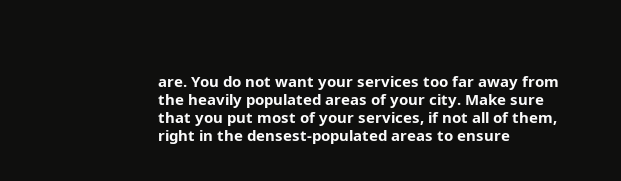are. You do not want your services too far away from the heavily populated areas of your city. Make sure that you put most of your services, if not all of them, right in the densest-populated areas to ensure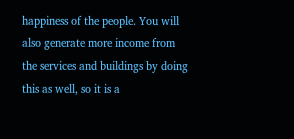happiness of the people. You will also generate more income from the services and buildings by doing this as well, so it is a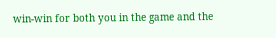win-win for both you in the game and the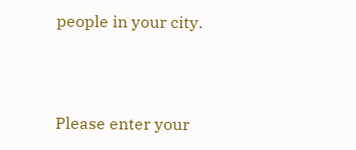people in your city.



Please enter your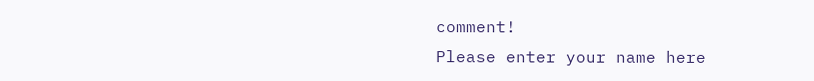comment!
Please enter your name here